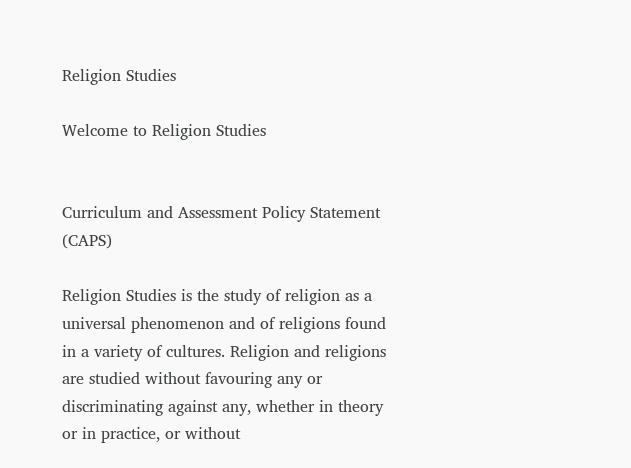Religion Studies

Welcome to Religion Studies


Curriculum and Assessment Policy Statement (CAPS)

Religion Studies is the study of religion as a universal phenomenon and of religions found in a variety of cultures. Religion and religions are studied without favouring any or discriminating against any, whether in theory or in practice, or without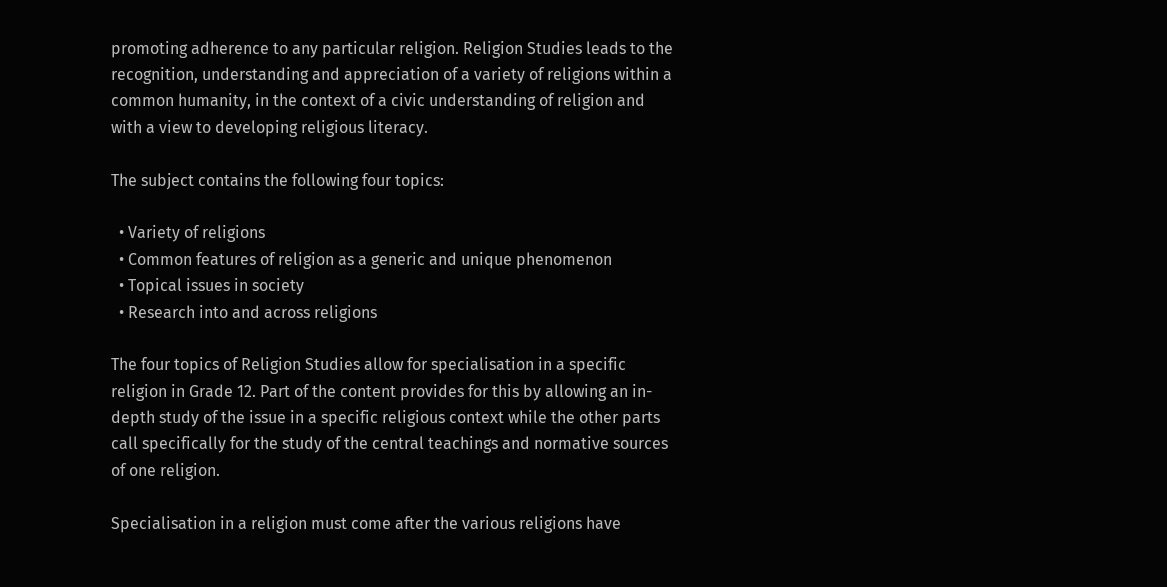promoting adherence to any particular religion. Religion Studies leads to the recognition, understanding and appreciation of a variety of religions within a common humanity, in the context of a civic understanding of religion and with a view to developing religious literacy.

The subject contains the following four topics:

  • Variety of religions
  • Common features of religion as a generic and unique phenomenon
  • Topical issues in society
  • Research into and across religions

The four topics of Religion Studies allow for specialisation in a specific religion in Grade 12. Part of the content provides for this by allowing an in-depth study of the issue in a specific religious context while the other parts call specifically for the study of the central teachings and normative sources of one religion.

Specialisation in a religion must come after the various religions have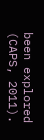been explored (CAPS, 2011).